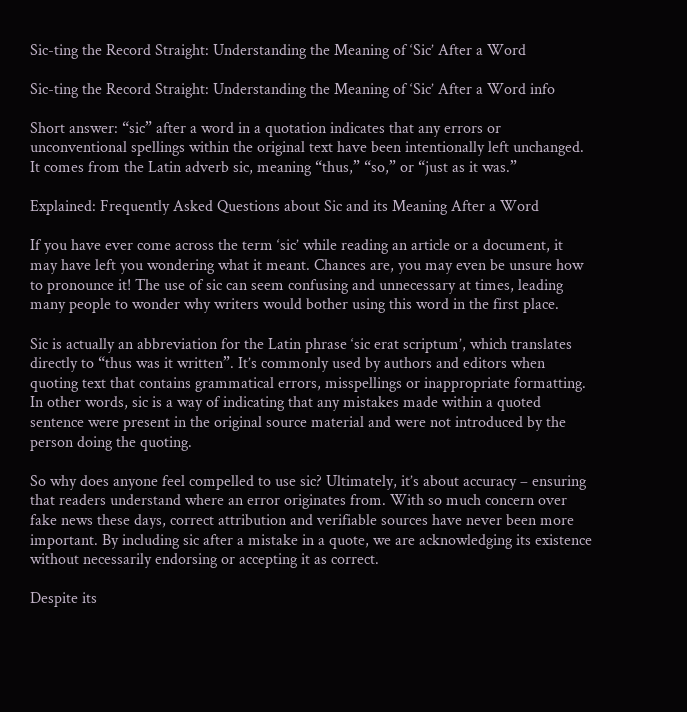Sic-ting the Record Straight: Understanding the Meaning of ‘Sic’ After a Word

Sic-ting the Record Straight: Understanding the Meaning of ‘Sic’ After a Word info

Short answer: “sic” after a word in a quotation indicates that any errors or unconventional spellings within the original text have been intentionally left unchanged. It comes from the Latin adverb sic, meaning “thus,” “so,” or “just as it was.”

Explained: Frequently Asked Questions about Sic and its Meaning After a Word

If you have ever come across the term ‘sic’ while reading an article or a document, it may have left you wondering what it meant. Chances are, you may even be unsure how to pronounce it! The use of sic can seem confusing and unnecessary at times, leading many people to wonder why writers would bother using this word in the first place.

Sic is actually an abbreviation for the Latin phrase ‘sic erat scriptum’, which translates directly to “thus was it written”. It’s commonly used by authors and editors when quoting text that contains grammatical errors, misspellings or inappropriate formatting. In other words, sic is a way of indicating that any mistakes made within a quoted sentence were present in the original source material and were not introduced by the person doing the quoting.

So why does anyone feel compelled to use sic? Ultimately, it’s about accuracy – ensuring that readers understand where an error originates from. With so much concern over fake news these days, correct attribution and verifiable sources have never been more important. By including sic after a mistake in a quote, we are acknowledging its existence without necessarily endorsing or accepting it as correct.

Despite its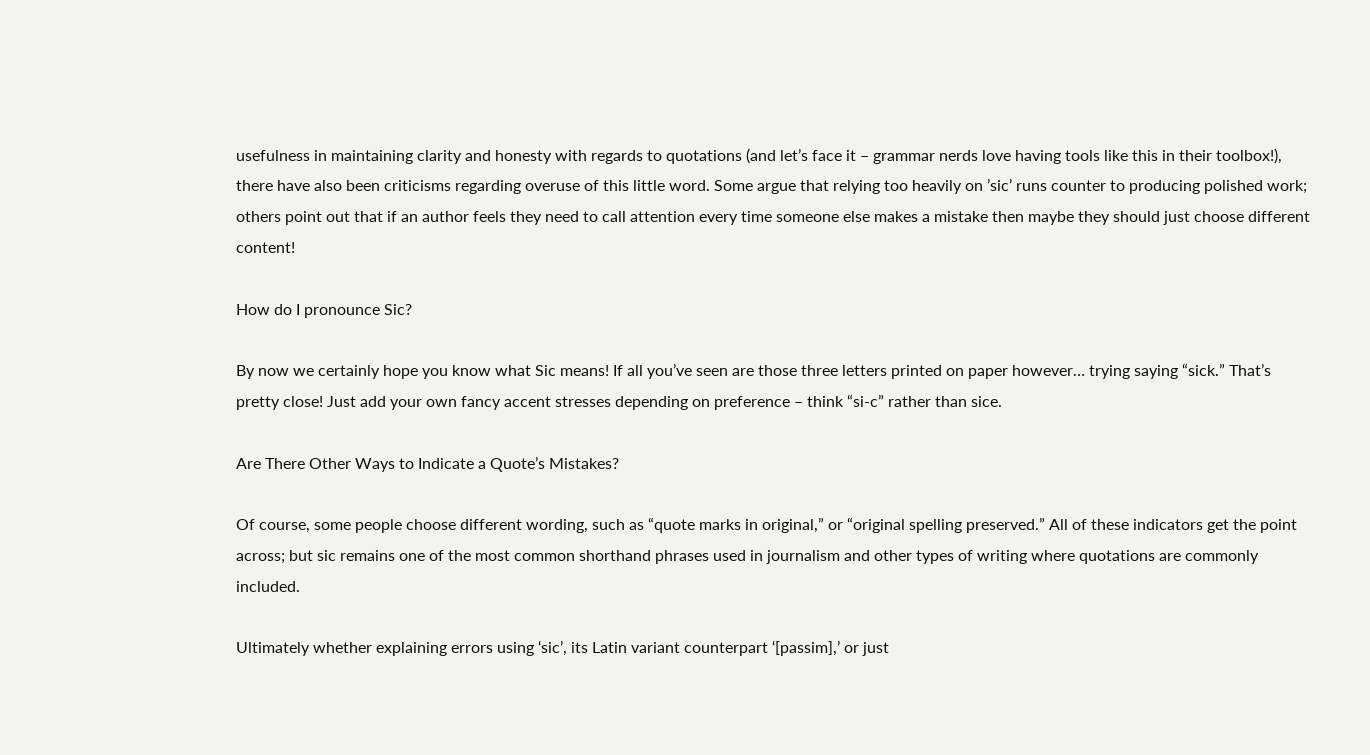usefulness in maintaining clarity and honesty with regards to quotations (and let’s face it – grammar nerds love having tools like this in their toolbox!), there have also been criticisms regarding overuse of this little word. Some argue that relying too heavily on ’sic’ runs counter to producing polished work; others point out that if an author feels they need to call attention every time someone else makes a mistake then maybe they should just choose different content!

How do I pronounce Sic?

By now we certainly hope you know what Sic means! If all you’ve seen are those three letters printed on paper however… trying saying “sick.” That’s pretty close! Just add your own fancy accent stresses depending on preference – think “si-c” rather than sice.

Are There Other Ways to Indicate a Quote’s Mistakes?

Of course, some people choose different wording, such as “quote marks in original,” or “original spelling preserved.” All of these indicators get the point across; but sic remains one of the most common shorthand phrases used in journalism and other types of writing where quotations are commonly included.

Ultimately whether explaining errors using ‘sic’, its Latin variant counterpart ‘[passim],’ or just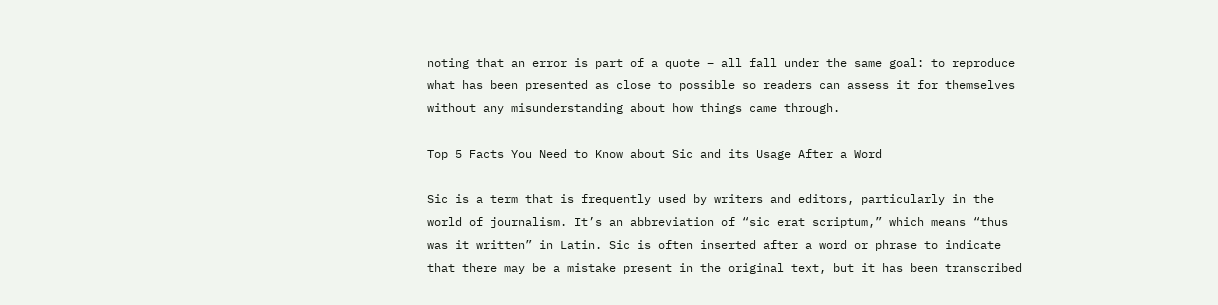noting that an error is part of a quote – all fall under the same goal: to reproduce what has been presented as close to possible so readers can assess it for themselves without any misunderstanding about how things came through.

Top 5 Facts You Need to Know about Sic and its Usage After a Word

Sic is a term that is frequently used by writers and editors, particularly in the world of journalism. It’s an abbreviation of “sic erat scriptum,” which means “thus was it written” in Latin. Sic is often inserted after a word or phrase to indicate that there may be a mistake present in the original text, but it has been transcribed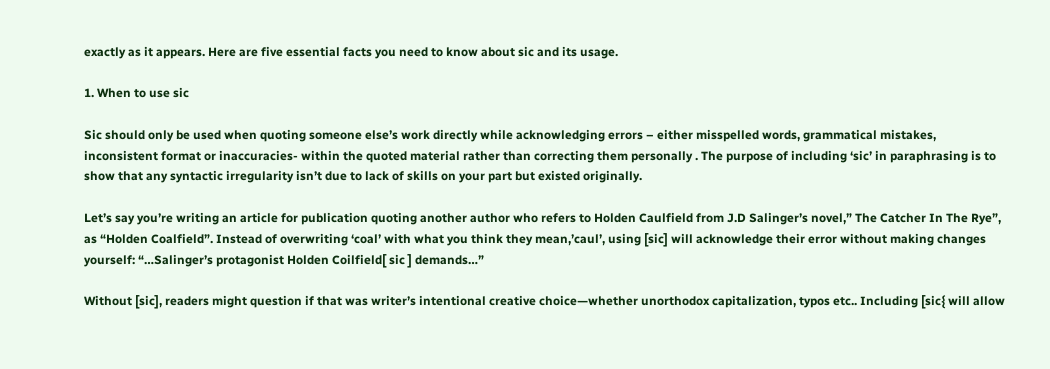exactly as it appears. Here are five essential facts you need to know about sic and its usage.

1. When to use sic

Sic should only be used when quoting someone else’s work directly while acknowledging errors – either misspelled words, grammatical mistakes, inconsistent format or inaccuracies- within the quoted material rather than correcting them personally . The purpose of including ‘sic’ in paraphrasing is to show that any syntactic irregularity isn’t due to lack of skills on your part but existed originally.

Let’s say you’re writing an article for publication quoting another author who refers to Holden Caulfield from J.D Salinger’s novel,” The Catcher In The Rye”, as “Holden Coalfield”. Instead of overwriting ‘coal’ with what you think they mean,’caul’, using [sic] will acknowledge their error without making changes yourself: “…Salinger’s protagonist Holden Coilfield[ sic ] demands…”

Without [sic], readers might question if that was writer’s intentional creative choice—whether unorthodox capitalization, typos etc.. Including [sic{ will allow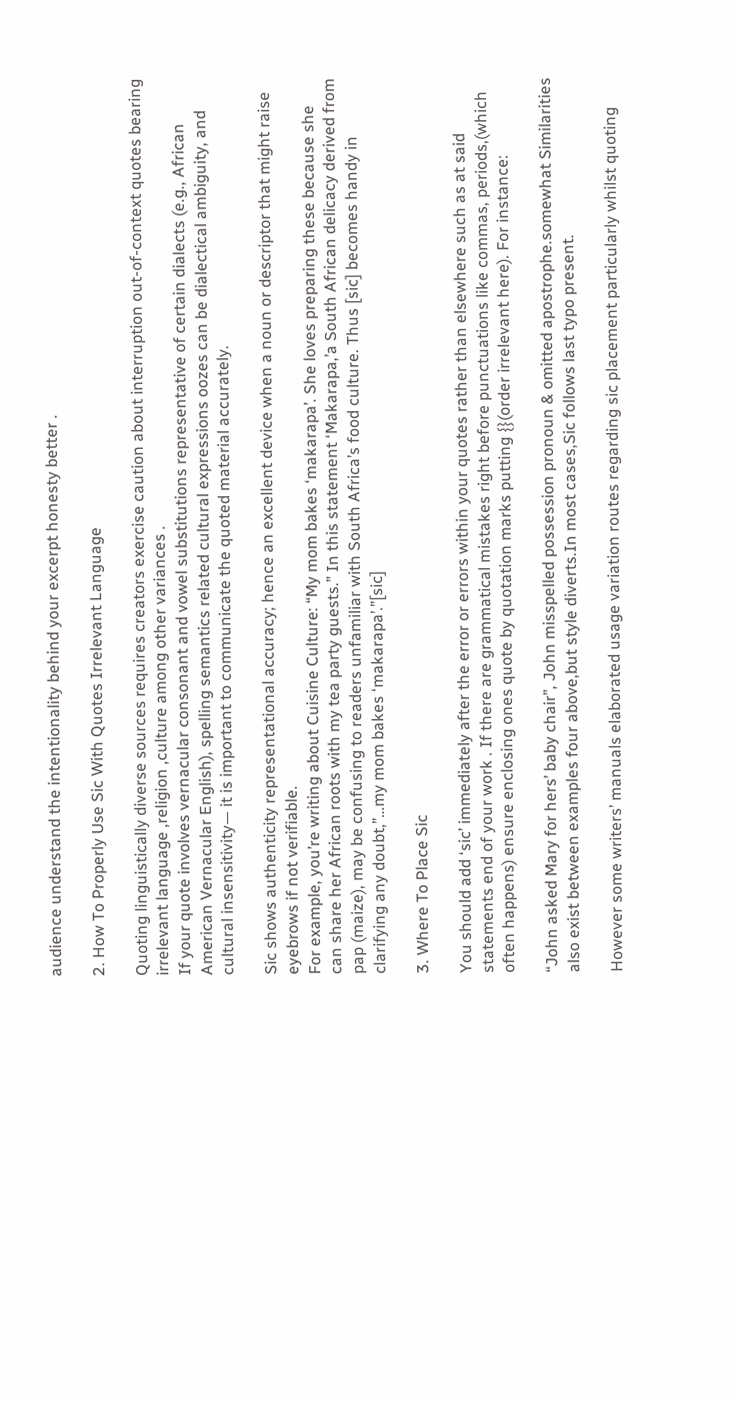audience understand the intentionality behind your excerpt honesty better .

2. How To Properly Use Sic With Quotes Irrelevant Language

Quoting linguistically diverse sources requires creators exercise caution about interruption out-of-context quotes bearing irrelevant language ,religion ,culture among other variances .
If your quote involves vernacular consonant and vowel substitutions representative of certain dialects (e.g., African American Vernacular English), spelling semantics related cultural expressions oozes can be dialectical ambiguity, and cultural insensitivity— it is important to communicate the quoted material accurately.

Sic shows authenticity representational accuracy; hence an excellent device when a noun or descriptor that might raise eyebrows if not verifiable.
For example, you’re writing about Cuisine Culture: “My mom bakes ‘makarapa’. She loves preparing these because she can share her African roots with my tea party guests.” In this statement ‘Makarapa,’a South African delicacy derived from pap (maize), may be confusing to readers unfamiliar with South Africa’s food culture. Thus [sic] becomes handy in clarifying any doubt,”…my mom bakes ‘makarapa’.”[sic]

3. Where To Place Sic

You should add ‘sic’ immediately after the error or errors within your quotes rather than elsewhere such as at said statements end of your work . If there are grammatical mistakes right before punctuations like commas, periods,(which often happens) ensure enclosing ones quote by quotation marks putting {}(order irrelevant here). For instance:

“John asked Mary for hers’ baby chair”, John misspelled possession pronoun & omitted apostrophe.somewhat Similarities also exist between examples four above,but style diverts.In most cases,Sic follows last typo present.

However some writers’ manuals elaborated usage variation routes regarding sic placement particularly whilst quoting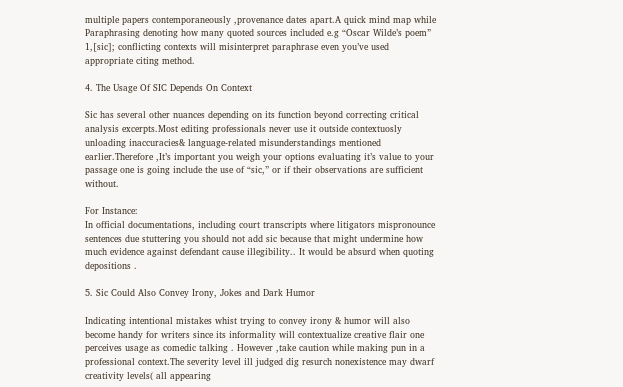multiple papers contemporaneously ,provenance dates apart.A quick mind map while Paraphrasing denoting how many quoted sources included e.g “Oscar Wilde’s poem” 1,[sic]; conflicting contexts will misinterpret paraphrase even you’ve used appropriate citing method.

4. The Usage Of SIC Depends On Context

Sic has several other nuances depending on its function beyond correcting critical analysis excerpts.Most editing professionals never use it outside contextuosly unloading inaccuracies& language-related misunderstandings mentioned earlier.Therefore ,It’s important you weigh your options evaluating it’s value to your passage one is going include the use of “sic,” or if their observations are sufficient without.

For Instance:
In official documentations, including court transcripts where litigators mispronounce sentences due stuttering you should not add sic because that might undermine how much evidence against defendant cause illegibility.. It would be absurd when quoting depositions .

5. Sic Could Also Convey Irony, Jokes and Dark Humor

Indicating intentional mistakes whist trying to convey irony & humor will also become handy for writers since its informality will contextualize creative flair one perceives usage as comedic talking . However ,take caution while making pun in a professional context.The severity level ill judged dig resurch nonexistence may dwarf creativity levels( all appearing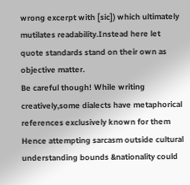wrong excerpt with [sic]) which ultimately mutilates readability.Instead here let quote standards stand on their own as objective matter.
Be careful though! While writing creatively,some dialects have metaphorical references exclusively known for them Hence attempting sarcasm outside cultural understanding bounds &nationality could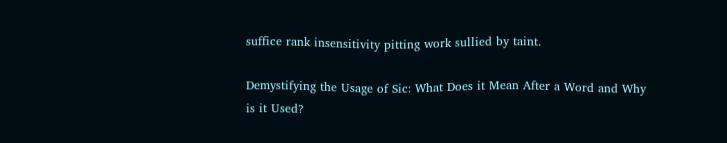suffice rank insensitivity pitting work sullied by taint.

Demystifying the Usage of Sic: What Does it Mean After a Word and Why is it Used?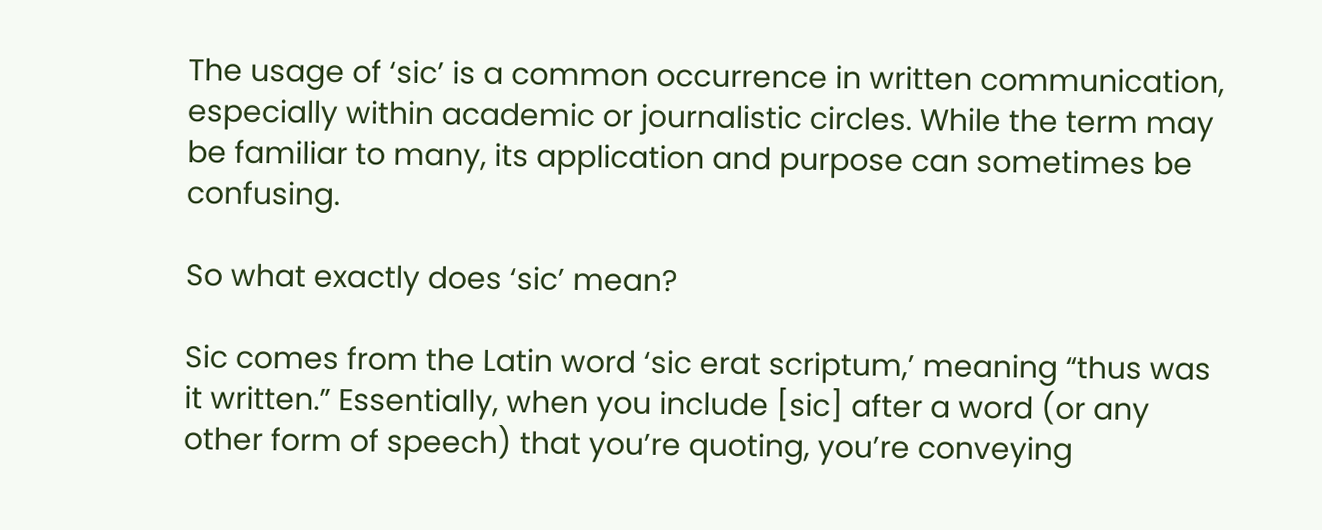The usage of ‘sic’ is a common occurrence in written communication, especially within academic or journalistic circles. While the term may be familiar to many, its application and purpose can sometimes be confusing.

So what exactly does ‘sic’ mean?

Sic comes from the Latin word ‘sic erat scriptum,’ meaning “thus was it written.” Essentially, when you include [sic] after a word (or any other form of speech) that you’re quoting, you’re conveying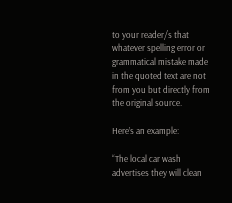to your reader/s that whatever spelling error or grammatical mistake made in the quoted text are not from you but directly from the original source.

Here’s an example:

“The local car wash advertises they will clean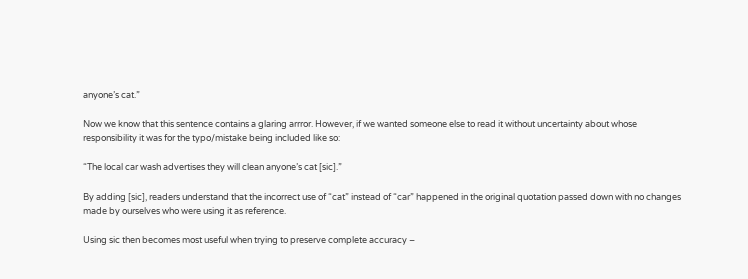anyone’s cat.”

Now we know that this sentence contains a glaring arrror. However, if we wanted someone else to read it without uncertainty about whose responsibility it was for the typo/mistake being included like so:

“The local car wash advertises they will clean anyone’s cat [sic].”

By adding [sic], readers understand that the incorrect use of “cat” instead of “car” happened in the original quotation passed down with no changes made by ourselves who were using it as reference.

Using sic then becomes most useful when trying to preserve complete accuracy –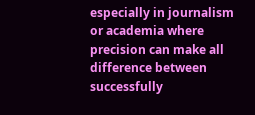especially in journalism or academia where precision can make all difference between successfully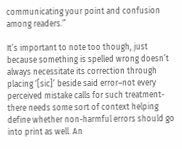communicating your point and confusion among readers.”

It’s important to note too though, just because something is spelled wrong doesn’t always necessitate its correction through placing ‘[sic]’ beside said error–not every perceived mistake calls for such treatment- there needs some sort of context helping define whether non-harmful errors should go into print as well. An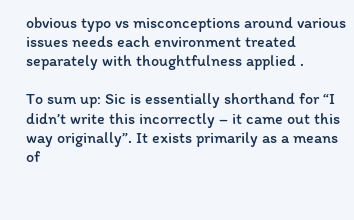obvious typo vs misconceptions around various issues needs each environment treated separately with thoughtfulness applied .

To sum up: Sic is essentially shorthand for “I didn’t write this incorrectly – it came out this way originally”. It exists primarily as a means of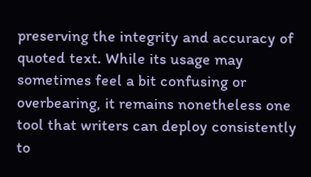preserving the integrity and accuracy of quoted text. While its usage may sometimes feel a bit confusing or overbearing, it remains nonetheless one tool that writers can deploy consistently to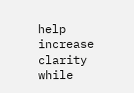help increase clarity while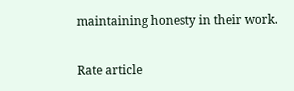maintaining honesty in their work.

Rate article